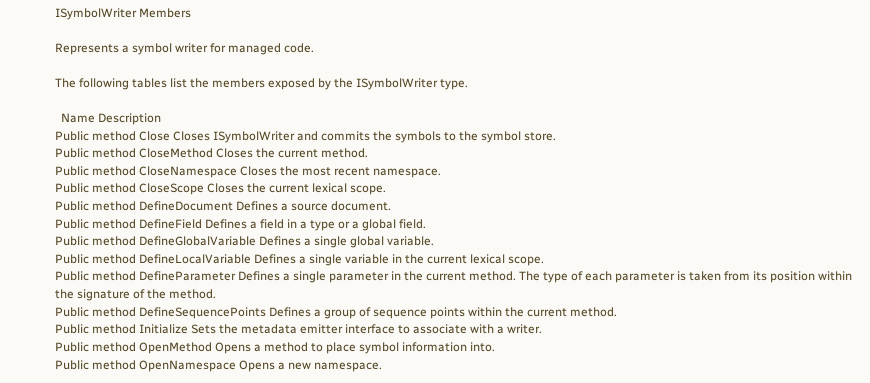ISymbolWriter Members

Represents a symbol writer for managed code.

The following tables list the members exposed by the ISymbolWriter type.

  Name Description
Public method Close Closes ISymbolWriter and commits the symbols to the symbol store.
Public method CloseMethod Closes the current method.
Public method CloseNamespace Closes the most recent namespace.
Public method CloseScope Closes the current lexical scope.
Public method DefineDocument Defines a source document.
Public method DefineField Defines a field in a type or a global field.
Public method DefineGlobalVariable Defines a single global variable.
Public method DefineLocalVariable Defines a single variable in the current lexical scope.
Public method DefineParameter Defines a single parameter in the current method. The type of each parameter is taken from its position within the signature of the method.
Public method DefineSequencePoints Defines a group of sequence points within the current method.
Public method Initialize Sets the metadata emitter interface to associate with a writer.
Public method OpenMethod Opens a method to place symbol information into.
Public method OpenNamespace Opens a new namespace.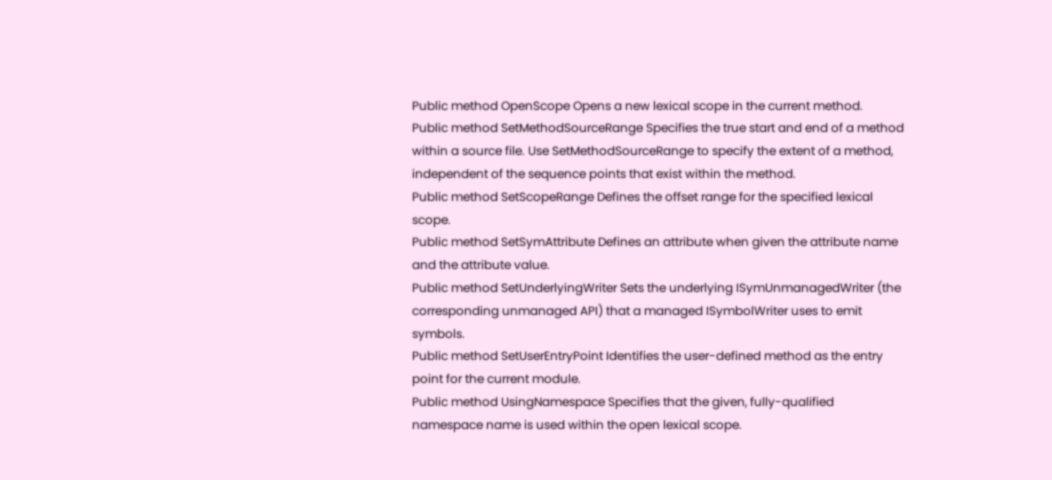Public method OpenScope Opens a new lexical scope in the current method.
Public method SetMethodSourceRange Specifies the true start and end of a method within a source file. Use SetMethodSourceRange to specify the extent of a method, independent of the sequence points that exist within the method.
Public method SetScopeRange Defines the offset range for the specified lexical scope.
Public method SetSymAttribute Defines an attribute when given the attribute name and the attribute value.
Public method SetUnderlyingWriter Sets the underlying ISymUnmanagedWriter (the corresponding unmanaged API) that a managed ISymbolWriter uses to emit symbols.
Public method SetUserEntryPoint Identifies the user-defined method as the entry point for the current module.
Public method UsingNamespace Specifies that the given, fully-qualified namespace name is used within the open lexical scope.